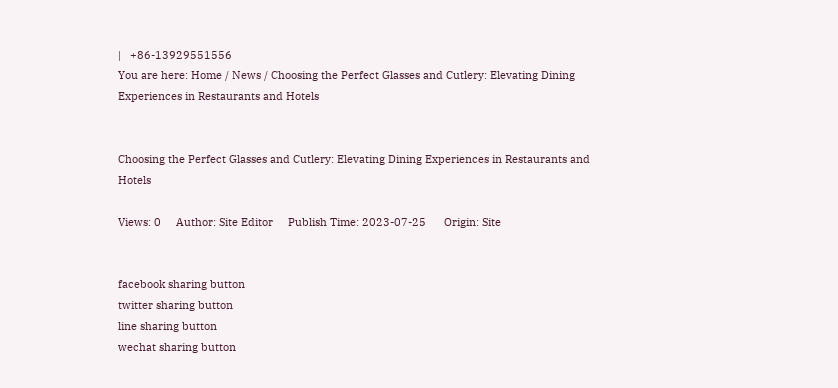|   +86-13929551556
You are here: Home / News / Choosing the Perfect Glasses and Cutlery: Elevating Dining Experiences in Restaurants and Hotels


Choosing the Perfect Glasses and Cutlery: Elevating Dining Experiences in Restaurants and Hotels

Views: 0     Author: Site Editor     Publish Time: 2023-07-25      Origin: Site


facebook sharing button
twitter sharing button
line sharing button
wechat sharing button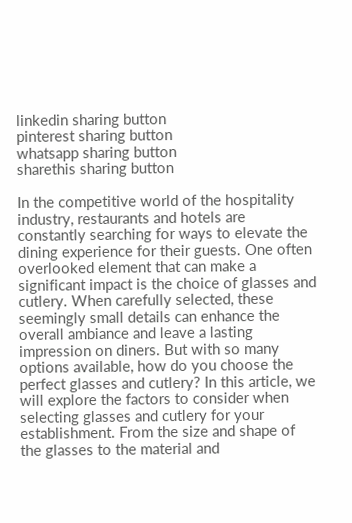linkedin sharing button
pinterest sharing button
whatsapp sharing button
sharethis sharing button

In the competitive world of the hospitality industry, restaurants and hotels are constantly searching for ways to elevate the dining experience for their guests. One often overlooked element that can make a significant impact is the choice of glasses and cutlery. When carefully selected, these seemingly small details can enhance the overall ambiance and leave a lasting impression on diners. But with so many options available, how do you choose the perfect glasses and cutlery? In this article, we will explore the factors to consider when selecting glasses and cutlery for your establishment. From the size and shape of the glasses to the material and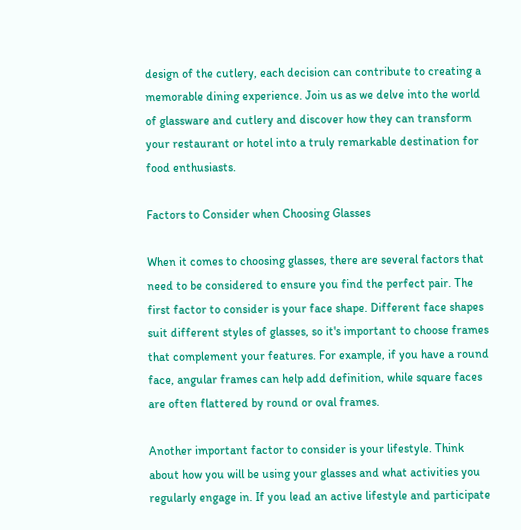design of the cutlery, each decision can contribute to creating a memorable dining experience. Join us as we delve into the world of glassware and cutlery and discover how they can transform your restaurant or hotel into a truly remarkable destination for food enthusiasts.

Factors to Consider when Choosing Glasses

When it comes to choosing glasses, there are several factors that need to be considered to ensure you find the perfect pair. The first factor to consider is your face shape. Different face shapes suit different styles of glasses, so it's important to choose frames that complement your features. For example, if you have a round face, angular frames can help add definition, while square faces are often flattered by round or oval frames.

Another important factor to consider is your lifestyle. Think about how you will be using your glasses and what activities you regularly engage in. If you lead an active lifestyle and participate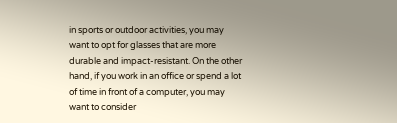in sports or outdoor activities, you may want to opt for glasses that are more durable and impact-resistant. On the other hand, if you work in an office or spend a lot of time in front of a computer, you may want to consider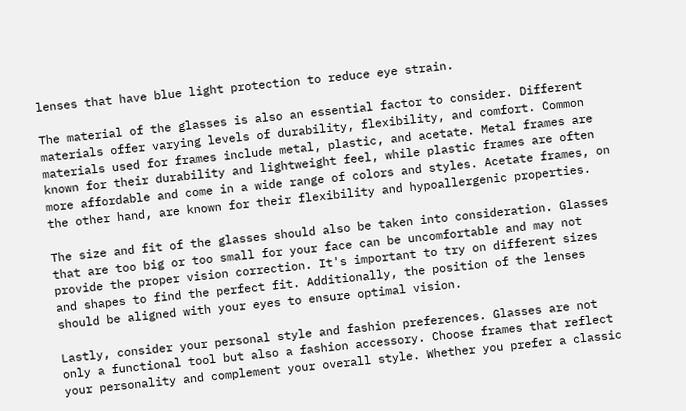lenses that have blue light protection to reduce eye strain.

The material of the glasses is also an essential factor to consider. Different materials offer varying levels of durability, flexibility, and comfort. Common materials used for frames include metal, plastic, and acetate. Metal frames are known for their durability and lightweight feel, while plastic frames are often more affordable and come in a wide range of colors and styles. Acetate frames, on the other hand, are known for their flexibility and hypoallergenic properties.

The size and fit of the glasses should also be taken into consideration. Glasses that are too big or too small for your face can be uncomfortable and may not provide the proper vision correction. It's important to try on different sizes and shapes to find the perfect fit. Additionally, the position of the lenses should be aligned with your eyes to ensure optimal vision.

Lastly, consider your personal style and fashion preferences. Glasses are not only a functional tool but also a fashion accessory. Choose frames that reflect your personality and complement your overall style. Whether you prefer a classic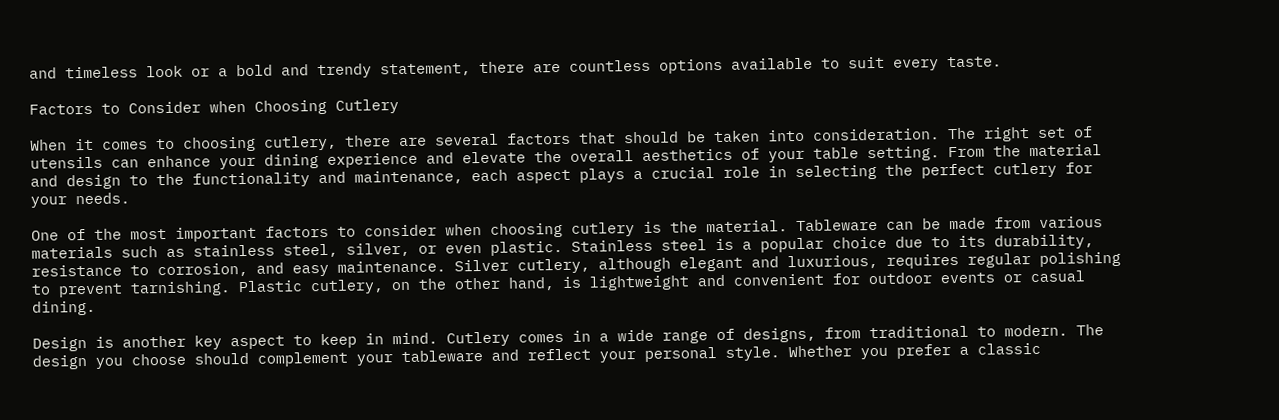and timeless look or a bold and trendy statement, there are countless options available to suit every taste.

Factors to Consider when Choosing Cutlery

When it comes to choosing cutlery, there are several factors that should be taken into consideration. The right set of utensils can enhance your dining experience and elevate the overall aesthetics of your table setting. From the material and design to the functionality and maintenance, each aspect plays a crucial role in selecting the perfect cutlery for your needs.

One of the most important factors to consider when choosing cutlery is the material. Tableware can be made from various materials such as stainless steel, silver, or even plastic. Stainless steel is a popular choice due to its durability, resistance to corrosion, and easy maintenance. Silver cutlery, although elegant and luxurious, requires regular polishing to prevent tarnishing. Plastic cutlery, on the other hand, is lightweight and convenient for outdoor events or casual dining.

Design is another key aspect to keep in mind. Cutlery comes in a wide range of designs, from traditional to modern. The design you choose should complement your tableware and reflect your personal style. Whether you prefer a classic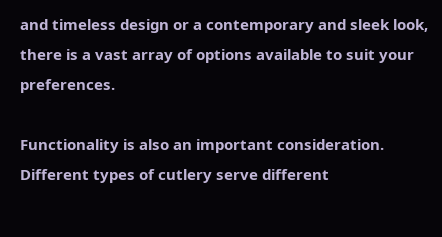and timeless design or a contemporary and sleek look, there is a vast array of options available to suit your preferences.

Functionality is also an important consideration. Different types of cutlery serve different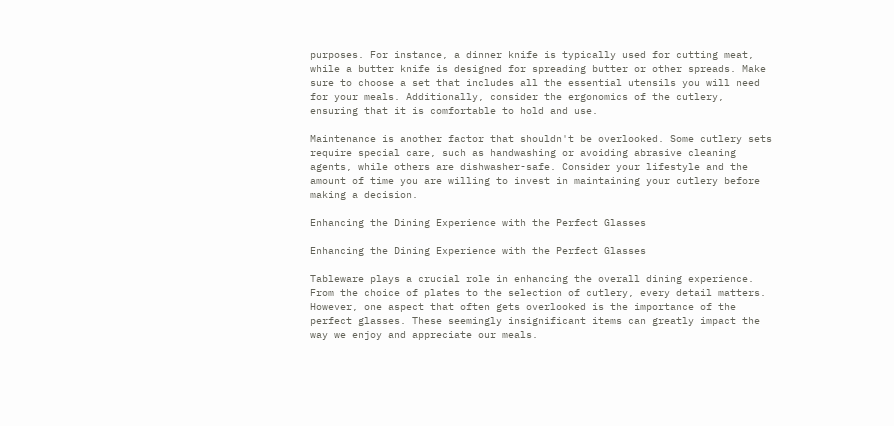purposes. For instance, a dinner knife is typically used for cutting meat, while a butter knife is designed for spreading butter or other spreads. Make sure to choose a set that includes all the essential utensils you will need for your meals. Additionally, consider the ergonomics of the cutlery, ensuring that it is comfortable to hold and use.

Maintenance is another factor that shouldn't be overlooked. Some cutlery sets require special care, such as handwashing or avoiding abrasive cleaning agents, while others are dishwasher-safe. Consider your lifestyle and the amount of time you are willing to invest in maintaining your cutlery before making a decision.

Enhancing the Dining Experience with the Perfect Glasses

Enhancing the Dining Experience with the Perfect Glasses

Tableware plays a crucial role in enhancing the overall dining experience. From the choice of plates to the selection of cutlery, every detail matters. However, one aspect that often gets overlooked is the importance of the perfect glasses. These seemingly insignificant items can greatly impact the way we enjoy and appreciate our meals.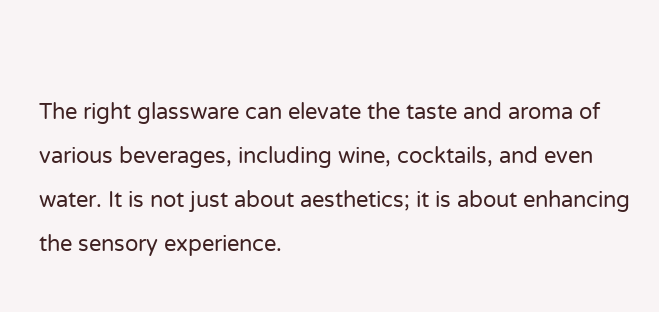The right glassware can elevate the taste and aroma of various beverages, including wine, cocktails, and even water. It is not just about aesthetics; it is about enhancing the sensory experience.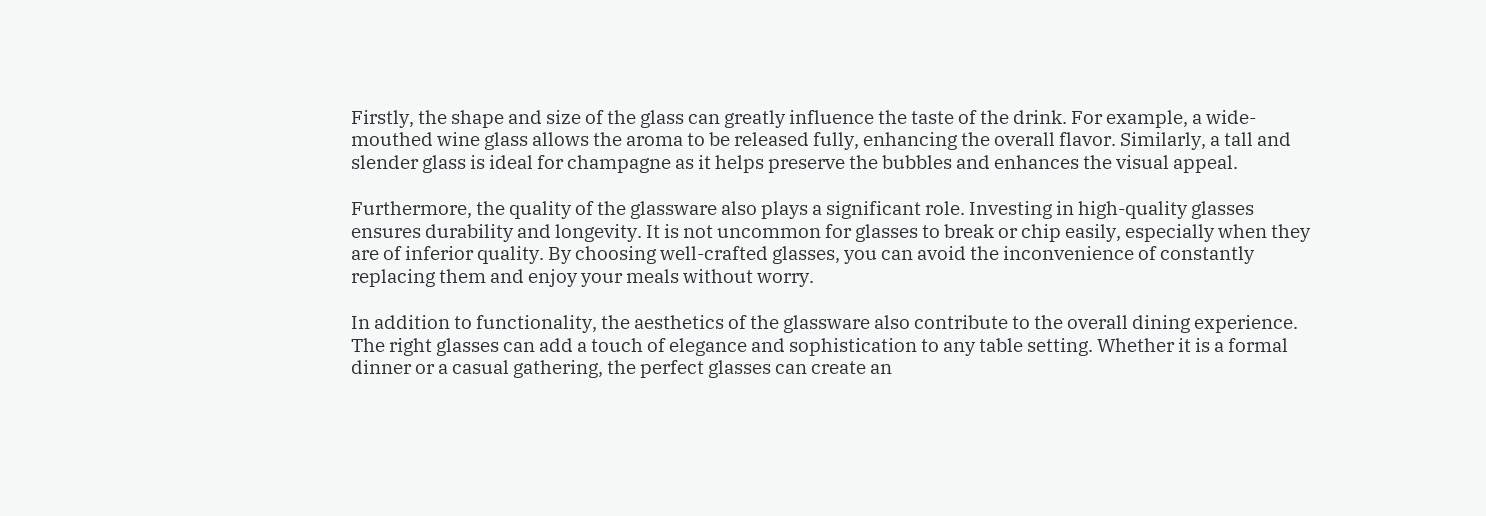Firstly, the shape and size of the glass can greatly influence the taste of the drink. For example, a wide-mouthed wine glass allows the aroma to be released fully, enhancing the overall flavor. Similarly, a tall and slender glass is ideal for champagne as it helps preserve the bubbles and enhances the visual appeal.

Furthermore, the quality of the glassware also plays a significant role. Investing in high-quality glasses ensures durability and longevity. It is not uncommon for glasses to break or chip easily, especially when they are of inferior quality. By choosing well-crafted glasses, you can avoid the inconvenience of constantly replacing them and enjoy your meals without worry.

In addition to functionality, the aesthetics of the glassware also contribute to the overall dining experience. The right glasses can add a touch of elegance and sophistication to any table setting. Whether it is a formal dinner or a casual gathering, the perfect glasses can create an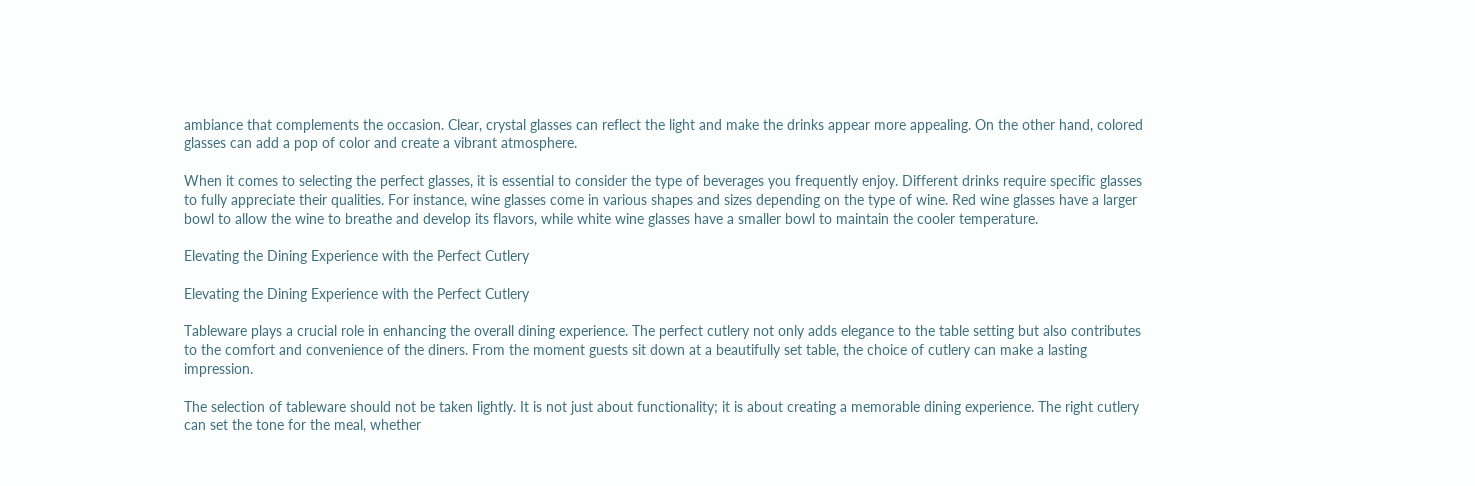ambiance that complements the occasion. Clear, crystal glasses can reflect the light and make the drinks appear more appealing. On the other hand, colored glasses can add a pop of color and create a vibrant atmosphere.

When it comes to selecting the perfect glasses, it is essential to consider the type of beverages you frequently enjoy. Different drinks require specific glasses to fully appreciate their qualities. For instance, wine glasses come in various shapes and sizes depending on the type of wine. Red wine glasses have a larger bowl to allow the wine to breathe and develop its flavors, while white wine glasses have a smaller bowl to maintain the cooler temperature.

Elevating the Dining Experience with the Perfect Cutlery

Elevating the Dining Experience with the Perfect Cutlery

Tableware plays a crucial role in enhancing the overall dining experience. The perfect cutlery not only adds elegance to the table setting but also contributes to the comfort and convenience of the diners. From the moment guests sit down at a beautifully set table, the choice of cutlery can make a lasting impression.

The selection of tableware should not be taken lightly. It is not just about functionality; it is about creating a memorable dining experience. The right cutlery can set the tone for the meal, whether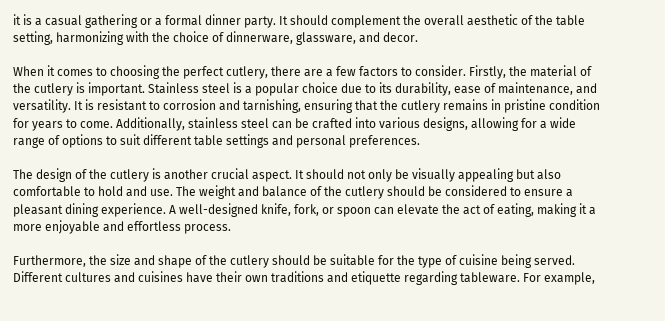it is a casual gathering or a formal dinner party. It should complement the overall aesthetic of the table setting, harmonizing with the choice of dinnerware, glassware, and decor.

When it comes to choosing the perfect cutlery, there are a few factors to consider. Firstly, the material of the cutlery is important. Stainless steel is a popular choice due to its durability, ease of maintenance, and versatility. It is resistant to corrosion and tarnishing, ensuring that the cutlery remains in pristine condition for years to come. Additionally, stainless steel can be crafted into various designs, allowing for a wide range of options to suit different table settings and personal preferences.

The design of the cutlery is another crucial aspect. It should not only be visually appealing but also comfortable to hold and use. The weight and balance of the cutlery should be considered to ensure a pleasant dining experience. A well-designed knife, fork, or spoon can elevate the act of eating, making it a more enjoyable and effortless process.

Furthermore, the size and shape of the cutlery should be suitable for the type of cuisine being served. Different cultures and cuisines have their own traditions and etiquette regarding tableware. For example,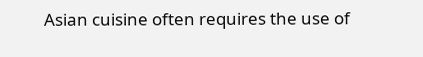Asian cuisine often requires the use of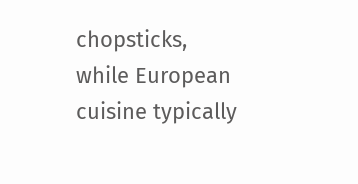chopsticks, while European cuisine typically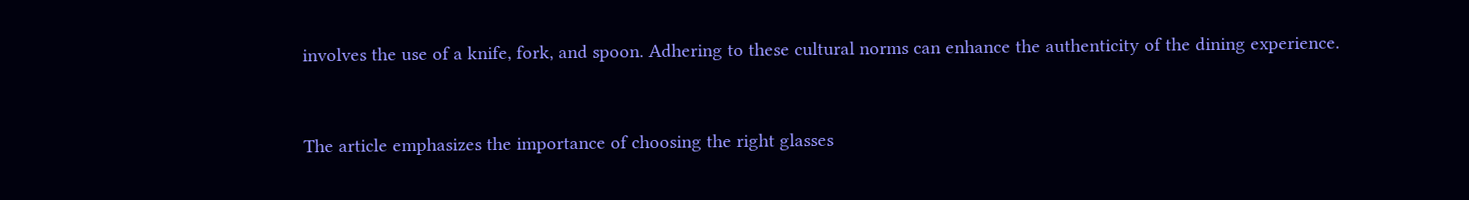involves the use of a knife, fork, and spoon. Adhering to these cultural norms can enhance the authenticity of the dining experience.


The article emphasizes the importance of choosing the right glasses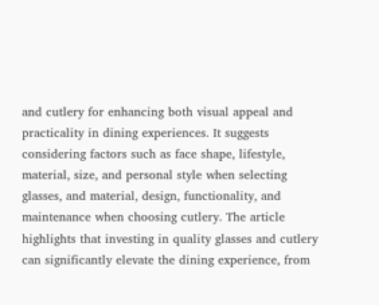and cutlery for enhancing both visual appeal and practicality in dining experiences. It suggests considering factors such as face shape, lifestyle, material, size, and personal style when selecting glasses, and material, design, functionality, and maintenance when choosing cutlery. The article highlights that investing in quality glasses and cutlery can significantly elevate the dining experience, from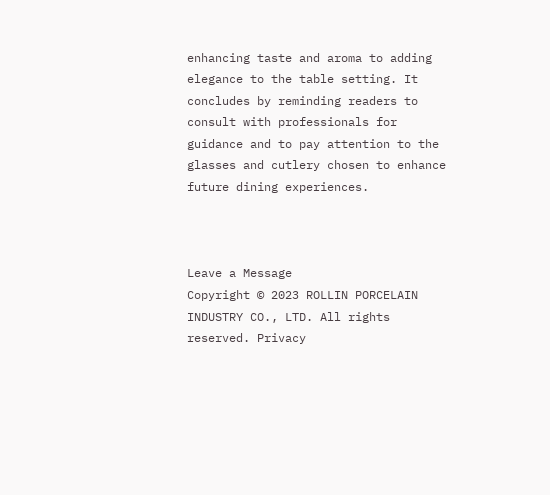enhancing taste and aroma to adding elegance to the table setting. It concludes by reminding readers to consult with professionals for guidance and to pay attention to the glasses and cutlery chosen to enhance future dining experiences.



Leave a Message
Copyright © 2023 ROLLIN PORCELAIN INDUSTRY CO., LTD. All rights reserved. Privacy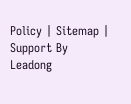Policy | Sitemap | Support By Leadong